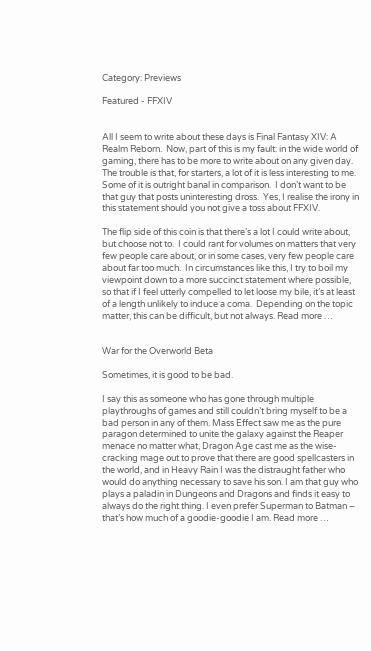Category: Previews

Featured - FFXIV


All I seem to write about these days is Final Fantasy XIV: A Realm Reborn.  Now, part of this is my fault: in the wide world of gaming, there has to be more to write about on any given day.  The trouble is that, for starters, a lot of it is less interesting to me.  Some of it is outright banal in comparison.  I don’t want to be that guy that posts uninteresting dross.  Yes, I realise the irony in this statement should you not give a toss about FFXIV.

The flip side of this coin is that there’s a lot I could write about, but choose not to.  I could rant for volumes on matters that very few people care about, or in some cases, very few people care about far too much.  In circumstances like this, I try to boil my viewpoint down to a more succinct statement where possible, so that if I feel utterly compelled to let loose my bile, it’s at least of a length unlikely to induce a coma.  Depending on the topic matter, this can be difficult, but not always. Read more …


War for the Overworld Beta

Sometimes, it is good to be bad.

I say this as someone who has gone through multiple playthroughs of games and still couldn’t bring myself to be a bad person in any of them. Mass Effect saw me as the pure paragon determined to unite the galaxy against the Reaper menace no matter what, Dragon Age cast me as the wise-cracking mage out to prove that there are good spellcasters in the world, and in Heavy Rain I was the distraught father who would do anything necessary to save his son. I am that guy who plays a paladin in Dungeons and Dragons and finds it easy to always do the right thing. I even prefer Superman to Batman – that’s how much of a goodie-goodie I am. Read more …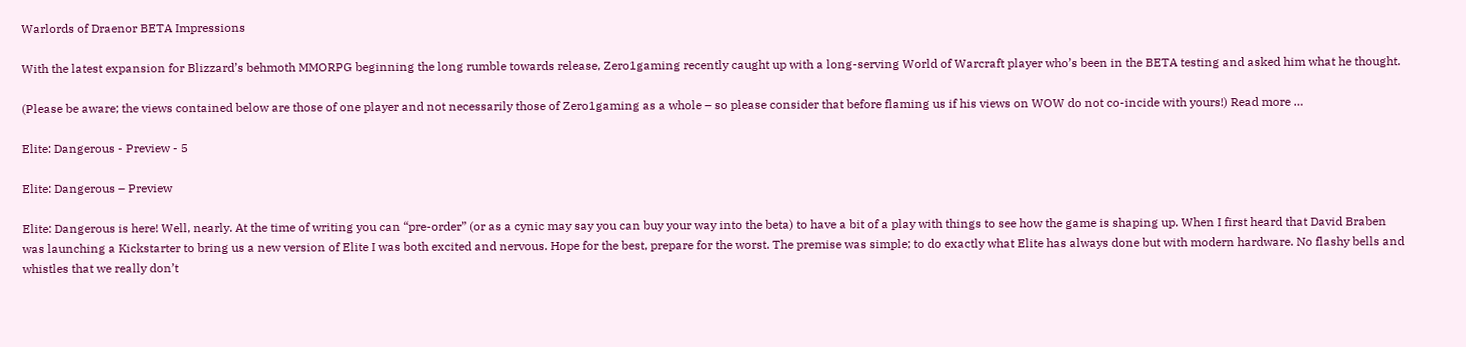Warlords of Draenor BETA Impressions

With the latest expansion for Blizzard’s behmoth MMORPG beginning the long rumble towards release, Zero1gaming recently caught up with a long-serving World of Warcraft player who’s been in the BETA testing and asked him what he thought.

(Please be aware; the views contained below are those of one player and not necessarily those of Zero1gaming as a whole – so please consider that before flaming us if his views on WOW do not co-incide with yours!) Read more …

Elite: Dangerous - Preview - 5

Elite: Dangerous – Preview

Elite: Dangerous is here! Well, nearly. At the time of writing you can “pre-order” (or as a cynic may say you can buy your way into the beta) to have a bit of a play with things to see how the game is shaping up. When I first heard that David Braben was launching a Kickstarter to bring us a new version of Elite I was both excited and nervous. Hope for the best, prepare for the worst. The premise was simple; to do exactly what Elite has always done but with modern hardware. No flashy bells and whistles that we really don’t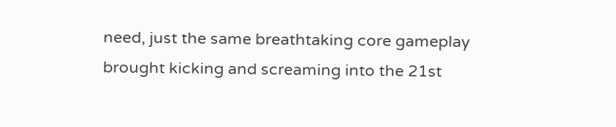need, just the same breathtaking core gameplay brought kicking and screaming into the 21st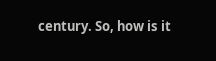century. So, how is it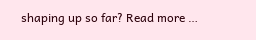shaping up so far? Read more …